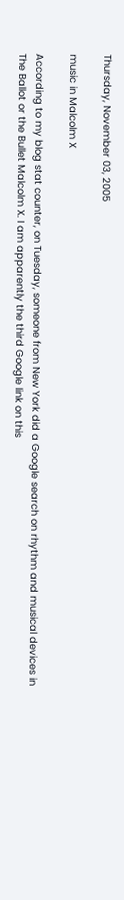Thursday, November 03, 2005

music in Malcolm X

According to my blog stat counter, on Tuesday, someone from New York did a Google search on rhythm and musical devices in The Ballot or the Bullet Malcolm X. I am apparently the third Google link on this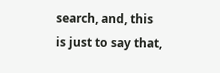search, and, this is just to say that,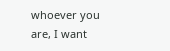whoever you are, I want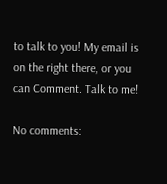to talk to you! My email is on the right there, or you can Comment. Talk to me!

No comments: